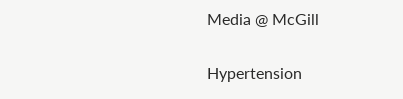Media @ McGill

Hypertension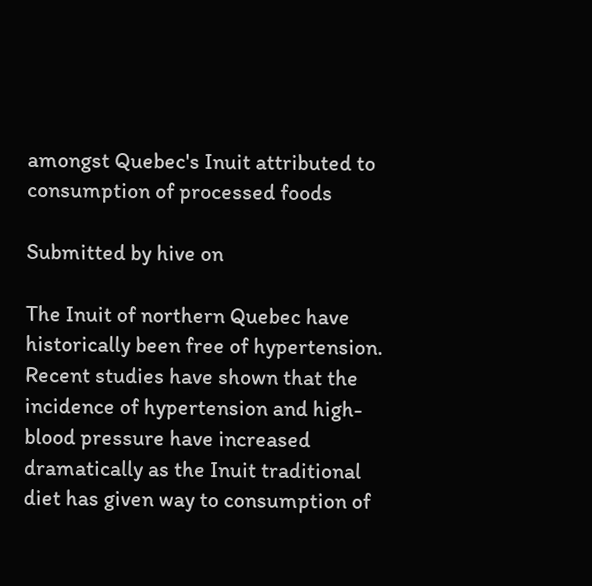amongst Quebec's Inuit attributed to consumption of processed foods

Submitted by hive on

The Inuit of northern Quebec have historically been free of hypertension. Recent studies have shown that the incidence of hypertension and high-blood pressure have increased dramatically as the Inuit traditional diet has given way to consumption of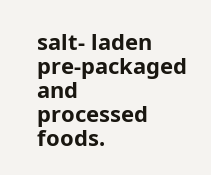salt- laden pre-packaged and processed foods.